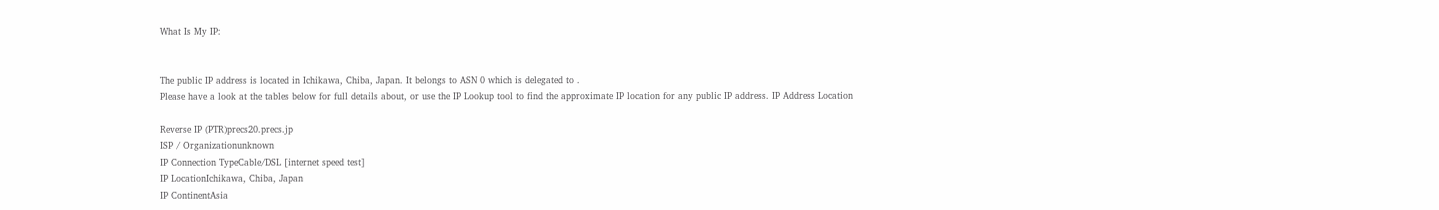What Is My IP:


The public IP address is located in Ichikawa, Chiba, Japan. It belongs to ASN 0 which is delegated to .
Please have a look at the tables below for full details about, or use the IP Lookup tool to find the approximate IP location for any public IP address. IP Address Location

Reverse IP (PTR)precs20.precs.jp
ISP / Organizationunknown
IP Connection TypeCable/DSL [internet speed test]
IP LocationIchikawa, Chiba, Japan
IP ContinentAsia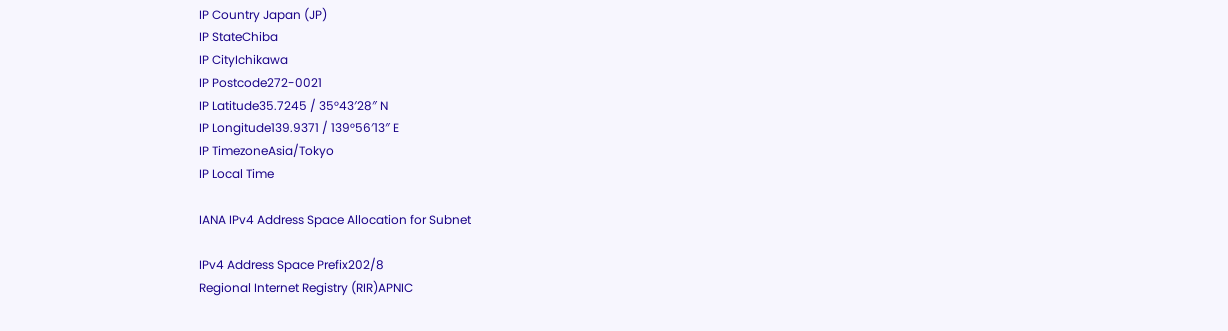IP Country Japan (JP)
IP StateChiba
IP CityIchikawa
IP Postcode272-0021
IP Latitude35.7245 / 35°43′28″ N
IP Longitude139.9371 / 139°56′13″ E
IP TimezoneAsia/Tokyo
IP Local Time

IANA IPv4 Address Space Allocation for Subnet

IPv4 Address Space Prefix202/8
Regional Internet Registry (RIR)APNIC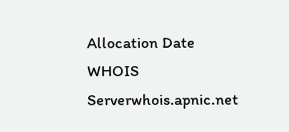Allocation Date
WHOIS Serverwhois.apnic.net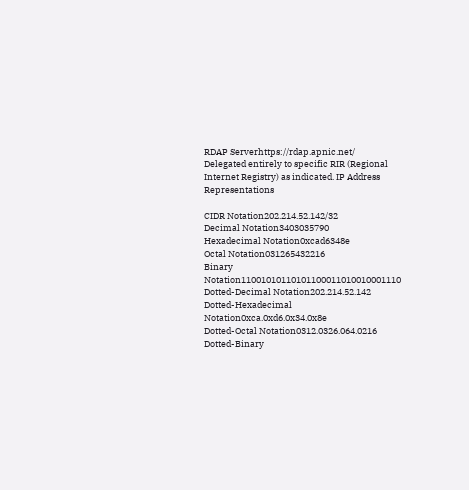RDAP Serverhttps://rdap.apnic.net/
Delegated entirely to specific RIR (Regional Internet Registry) as indicated. IP Address Representations

CIDR Notation202.214.52.142/32
Decimal Notation3403035790
Hexadecimal Notation0xcad6348e
Octal Notation031265432216
Binary Notation11001010110101100011010010001110
Dotted-Decimal Notation202.214.52.142
Dotted-Hexadecimal Notation0xca.0xd6.0x34.0x8e
Dotted-Octal Notation0312.0326.064.0216
Dotted-Binary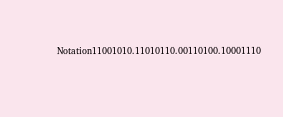Notation11001010.11010110.00110100.10001110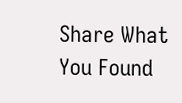Share What You Found